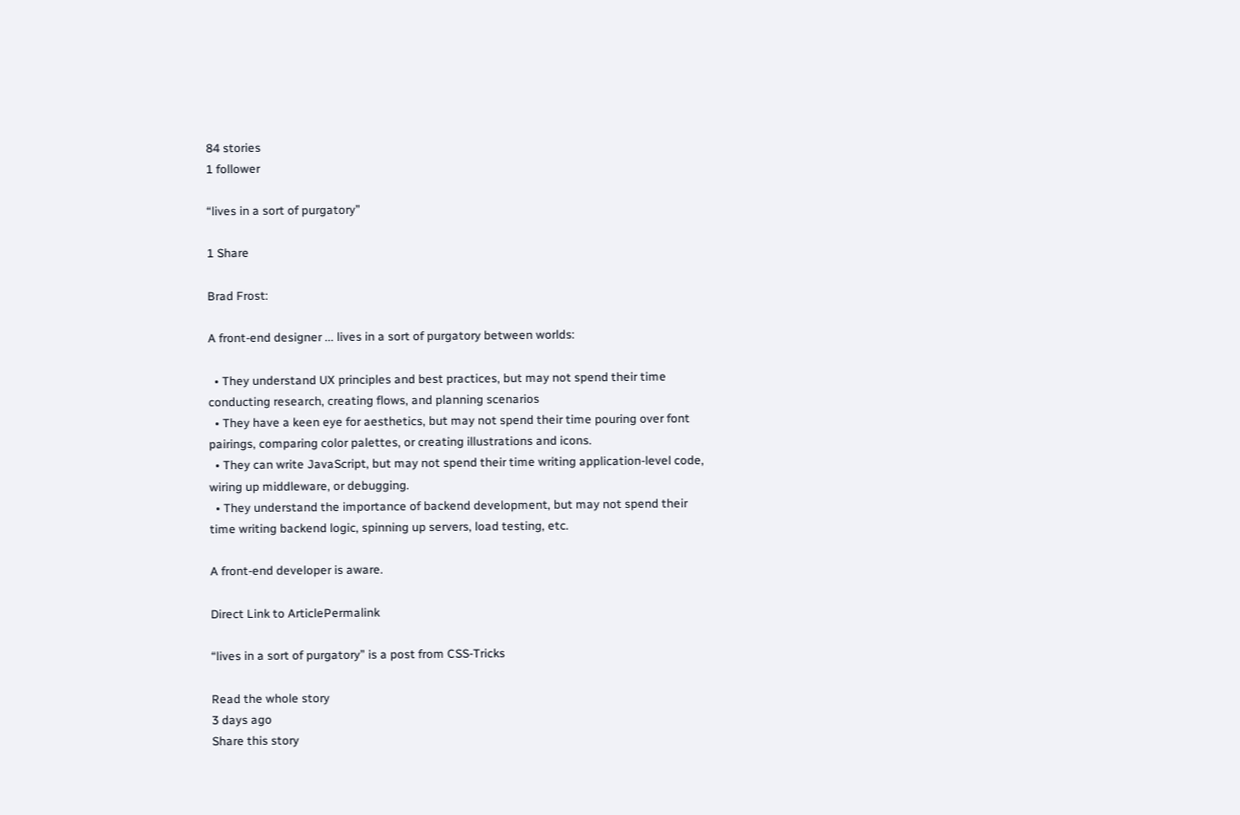84 stories
1 follower

“lives in a sort of purgatory”

1 Share

Brad Frost:

A front-end designer ... lives in a sort of purgatory between worlds:

  • They understand UX principles and best practices, but may not spend their time conducting research, creating flows, and planning scenarios
  • They have a keen eye for aesthetics, but may not spend their time pouring over font pairings, comparing color palettes, or creating illustrations and icons.
  • They can write JavaScript, but may not spend their time writing application-level code, wiring up middleware, or debugging.
  • They understand the importance of backend development, but may not spend their time writing backend logic, spinning up servers, load testing, etc.

A front-end developer is aware.

Direct Link to ArticlePermalink

“lives in a sort of purgatory” is a post from CSS-Tricks

Read the whole story
3 days ago
Share this story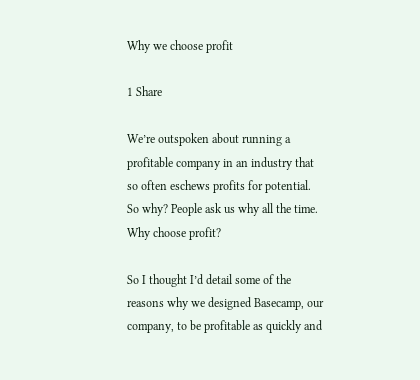Why we choose profit

1 Share

We’re outspoken about running a profitable company in an industry that so often eschews profits for potential. So why? People ask us why all the time. Why choose profit?

So I thought I’d detail some of the reasons why we designed Basecamp, our company, to be profitable as quickly and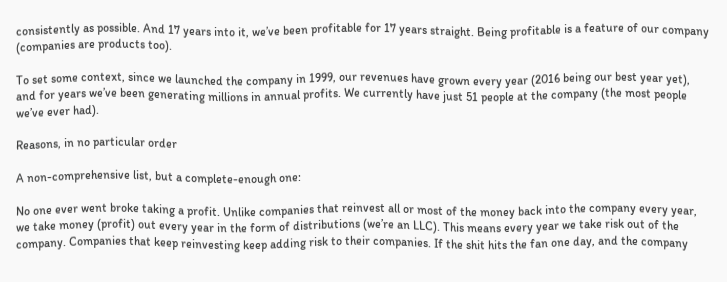consistently as possible. And 17 years into it, we’ve been profitable for 17 years straight. Being profitable is a feature of our company (companies are products too).

To set some context, since we launched the company in 1999, our revenues have grown every year (2016 being our best year yet), and for years we’ve been generating millions in annual profits. We currently have just 51 people at the company (the most people we’ve ever had).

Reasons, in no particular order

A non-comprehensive list, but a complete-enough one:

No one ever went broke taking a profit. Unlike companies that reinvest all or most of the money back into the company every year, we take money (profit) out every year in the form of distributions (we’re an LLC). This means every year we take risk out of the company. Companies that keep reinvesting keep adding risk to their companies. If the shit hits the fan one day, and the company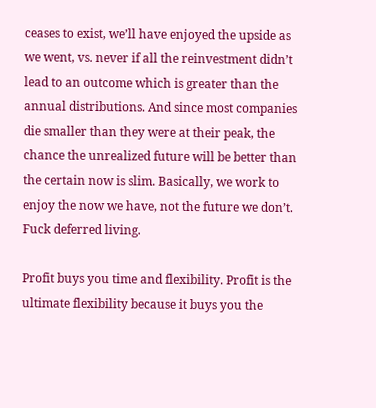ceases to exist, we’ll have enjoyed the upside as we went, vs. never if all the reinvestment didn’t lead to an outcome which is greater than the annual distributions. And since most companies die smaller than they were at their peak, the chance the unrealized future will be better than the certain now is slim. Basically, we work to enjoy the now we have, not the future we don’t. Fuck deferred living.

Profit buys you time and flexibility. Profit is the ultimate flexibility because it buys you the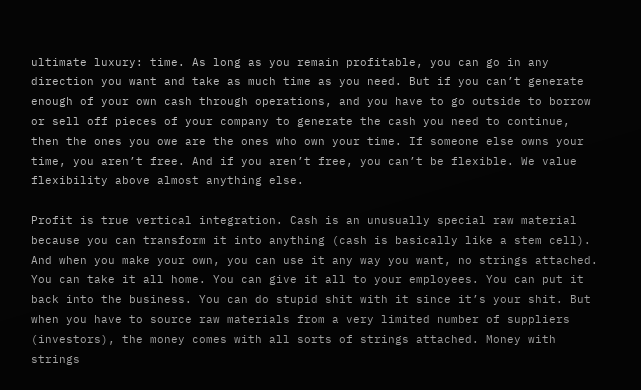ultimate luxury: time. As long as you remain profitable, you can go in any direction you want and take as much time as you need. But if you can’t generate enough of your own cash through operations, and you have to go outside to borrow or sell off pieces of your company to generate the cash you need to continue, then the ones you owe are the ones who own your time. If someone else owns your time, you aren’t free. And if you aren’t free, you can’t be flexible. We value flexibility above almost anything else.

Profit is true vertical integration. Cash is an unusually special raw material because you can transform it into anything (cash is basically like a stem cell). And when you make your own, you can use it any way you want, no strings attached. You can take it all home. You can give it all to your employees. You can put it back into the business. You can do stupid shit with it since it’s your shit. But when you have to source raw materials from a very limited number of suppliers (investors), the money comes with all sorts of strings attached. Money with strings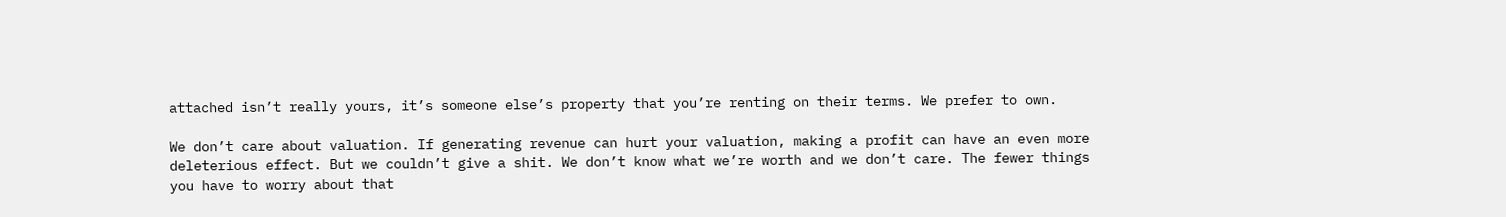attached isn’t really yours, it’s someone else’s property that you’re renting on their terms. We prefer to own.

We don’t care about valuation. If generating revenue can hurt your valuation, making a profit can have an even more deleterious effect. But we couldn’t give a shit. We don’t know what we’re worth and we don’t care. The fewer things you have to worry about that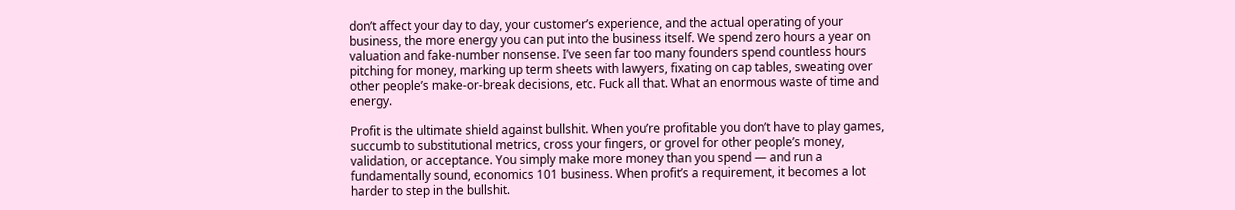don’t affect your day to day, your customer’s experience, and the actual operating of your business, the more energy you can put into the business itself. We spend zero hours a year on valuation and fake-number nonsense. I’ve seen far too many founders spend countless hours pitching for money, marking up term sheets with lawyers, fixating on cap tables, sweating over other people’s make-or-break decisions, etc. Fuck all that. What an enormous waste of time and energy.

Profit is the ultimate shield against bullshit. When you’re profitable you don’t have to play games, succumb to substitutional metrics, cross your fingers, or grovel for other people’s money, validation, or acceptance. You simply make more money than you spend — and run a fundamentally sound, economics 101 business. When profit’s a requirement, it becomes a lot harder to step in the bullshit.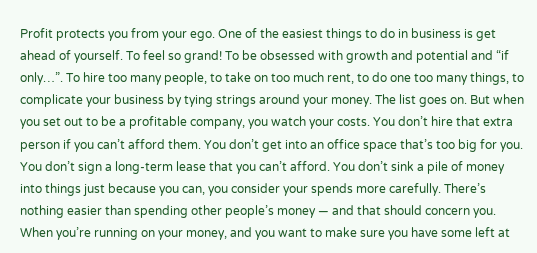Profit protects you from your ego. One of the easiest things to do in business is get ahead of yourself. To feel so grand! To be obsessed with growth and potential and “if only…”. To hire too many people, to take on too much rent, to do one too many things, to complicate your business by tying strings around your money. The list goes on. But when you set out to be a profitable company, you watch your costs. You don’t hire that extra person if you can’t afford them. You don’t get into an office space that’s too big for you. You don’t sign a long-term lease that you can’t afford. You don’t sink a pile of money into things just because you can, you consider your spends more carefully. There’s nothing easier than spending other people’s money — and that should concern you. When you’re running on your money, and you want to make sure you have some left at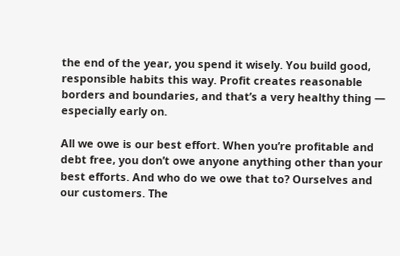the end of the year, you spend it wisely. You build good, responsible habits this way. Profit creates reasonable borders and boundaries, and that’s a very healthy thing — especially early on.

All we owe is our best effort. When you’re profitable and debt free, you don’t owe anyone anything other than your best efforts. And who do we owe that to? Ourselves and our customers. The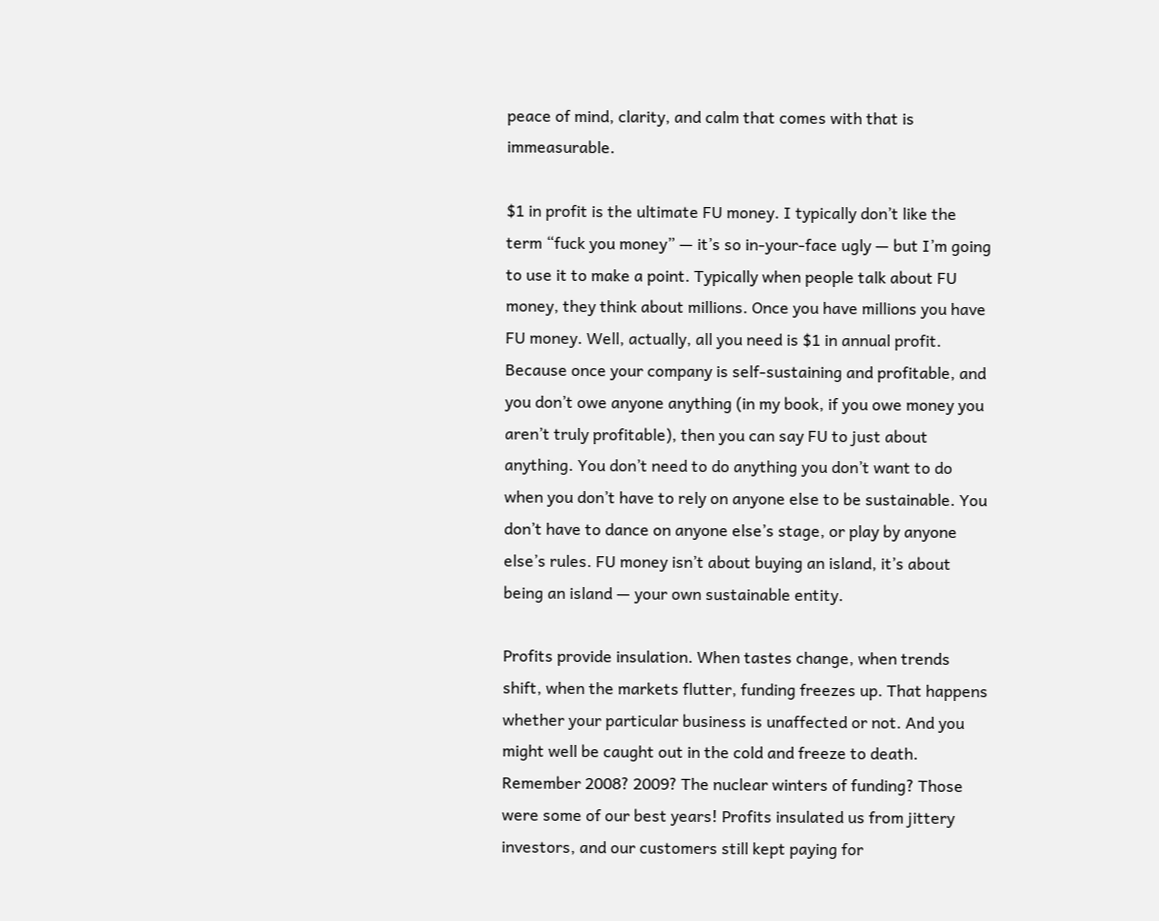peace of mind, clarity, and calm that comes with that is immeasurable.

$1 in profit is the ultimate FU money. I typically don’t like the term “fuck you money” — it’s so in-your-face ugly — but I’m going to use it to make a point. Typically when people talk about FU money, they think about millions. Once you have millions you have FU money. Well, actually, all you need is $1 in annual profit. Because once your company is self-sustaining and profitable, and you don’t owe anyone anything (in my book, if you owe money you aren’t truly profitable), then you can say FU to just about anything. You don’t need to do anything you don’t want to do when you don’t have to rely on anyone else to be sustainable. You don’t have to dance on anyone else’s stage, or play by anyone else’s rules. FU money isn’t about buying an island, it’s about being an island — your own sustainable entity.

Profits provide insulation. When tastes change, when trends shift, when the markets flutter, funding freezes up. That happens whether your particular business is unaffected or not. And you might well be caught out in the cold and freeze to death. Remember 2008? 2009? The nuclear winters of funding? Those were some of our best years! Profits insulated us from jittery investors, and our customers still kept paying for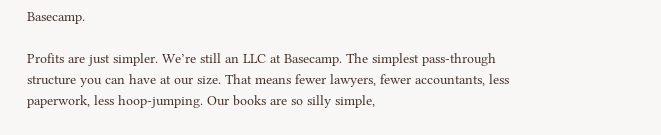Basecamp.

Profits are just simpler. We’re still an LLC at Basecamp. The simplest pass-through structure you can have at our size. That means fewer lawyers, fewer accountants, less paperwork, less hoop-jumping. Our books are so silly simple,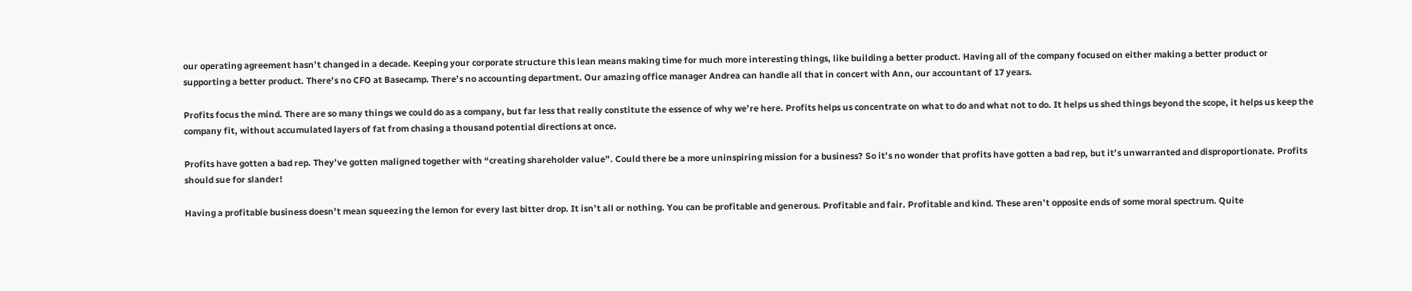our operating agreement hasn’t changed in a decade. Keeping your corporate structure this lean means making time for much more interesting things, like building a better product. Having all of the company focused on either making a better product or supporting a better product. There’s no CFO at Basecamp. There’s no accounting department. Our amazing office manager Andrea can handle all that in concert with Ann, our accountant of 17 years.

Profits focus the mind. There are so many things we could do as a company, but far less that really constitute the essence of why we’re here. Profits helps us concentrate on what to do and what not to do. It helps us shed things beyond the scope, it helps us keep the company fit, without accumulated layers of fat from chasing a thousand potential directions at once.

Profits have gotten a bad rep. They’ve gotten maligned together with “creating shareholder value”. Could there be a more uninspiring mission for a business? So it’s no wonder that profits have gotten a bad rep, but it’s unwarranted and disproportionate. Profits should sue for slander!

Having a profitable business doesn’t mean squeezing the lemon for every last bitter drop. It isn’t all or nothing. You can be profitable and generous. Profitable and fair. Profitable and kind. These aren’t opposite ends of some moral spectrum. Quite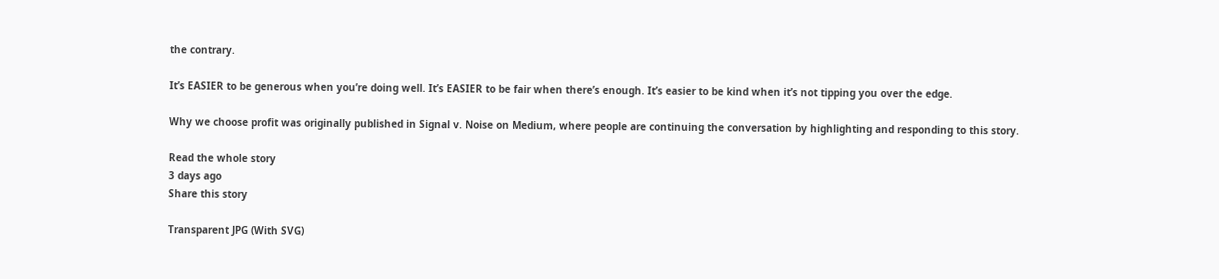the contrary.

It’s EASIER to be generous when you’re doing well. It’s EASIER to be fair when there’s enough. It’s easier to be kind when it’s not tipping you over the edge.

Why we choose profit was originally published in Signal v. Noise on Medium, where people are continuing the conversation by highlighting and responding to this story.

Read the whole story
3 days ago
Share this story

Transparent JPG (With SVG)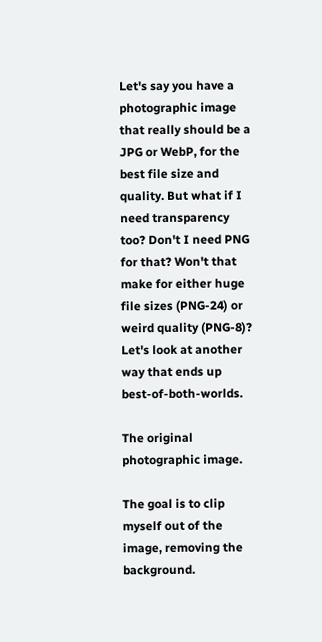Let's say you have a photographic image that really should be a JPG or WebP, for the best file size and quality. But what if I need transparency too? Don't I need PNG for that? Won't that make for either huge file sizes (PNG-24) or weird quality (PNG-8)? Let's look at another way that ends up best-of-both-worlds.

The original photographic image.

The goal is to clip myself out of the image, removing the background.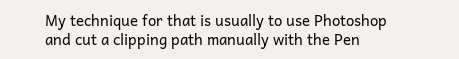My technique for that is usually to use Photoshop and cut a clipping path manually with the Pen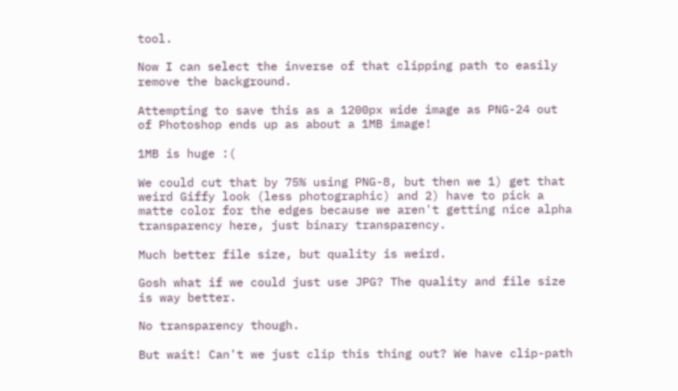tool.

Now I can select the inverse of that clipping path to easily remove the background.

Attempting to save this as a 1200px wide image as PNG-24 out of Photoshop ends up as about a 1MB image!

1MB is huge :(

We could cut that by 75% using PNG-8, but then we 1) get that weird Giffy look (less photographic) and 2) have to pick a matte color for the edges because we aren't getting nice alpha transparency here, just binary transparency.

Much better file size, but quality is weird.

Gosh what if we could just use JPG? The quality and file size is way better.

No transparency though.

But wait! Can't we just clip this thing out? We have clip-path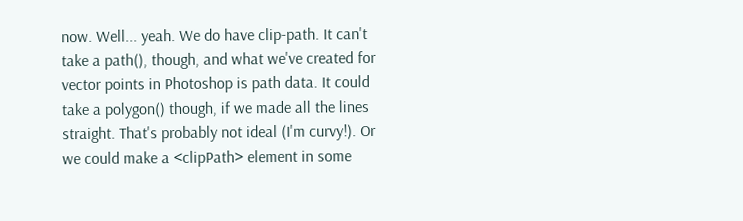now. Well... yeah. We do have clip-path. It can't take a path(), though, and what we've created for vector points in Photoshop is path data. It could take a polygon() though, if we made all the lines straight. That's probably not ideal (I'm curvy!). Or we could make a <clipPath> element in some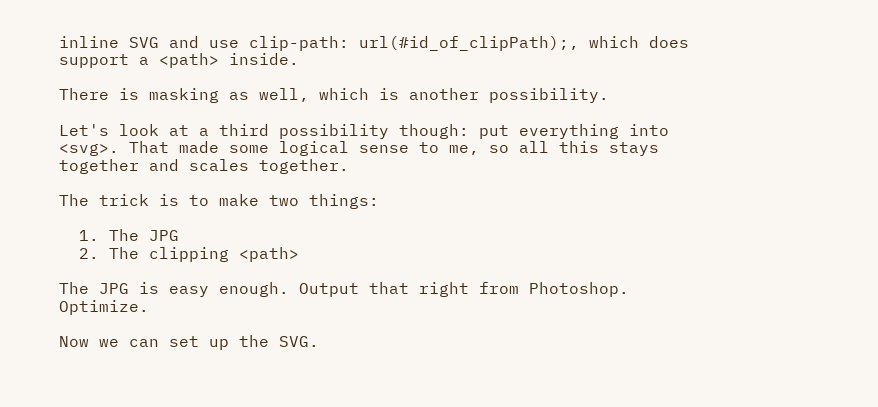inline SVG and use clip-path: url(#id_of_clipPath);, which does support a <path> inside.

There is masking as well, which is another possibility.

Let's look at a third possibility though: put everything into <svg>. That made some logical sense to me, so all this stays together and scales together.

The trick is to make two things:

  1. The JPG
  2. The clipping <path>

The JPG is easy enough. Output that right from Photoshop. Optimize.

Now we can set up the SVG.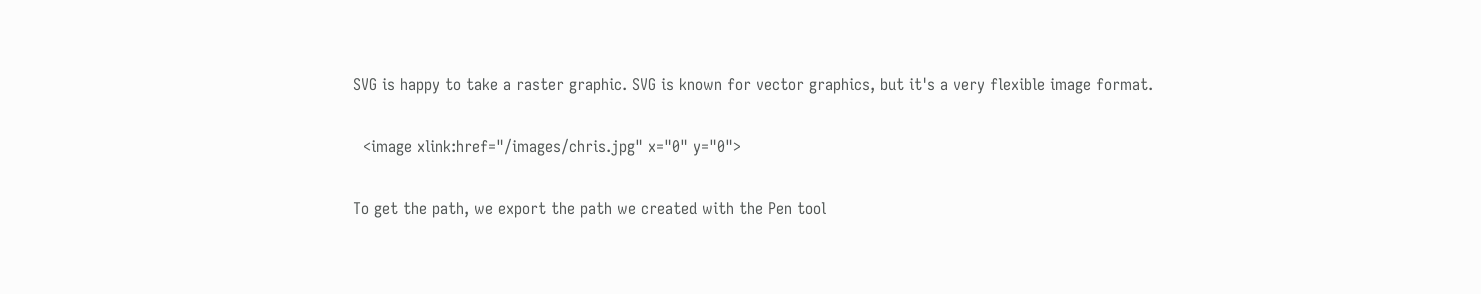SVG is happy to take a raster graphic. SVG is known for vector graphics, but it's a very flexible image format.

  <image xlink:href="/images/chris.jpg" x="0" y="0">

To get the path, we export the path we created with the Pen tool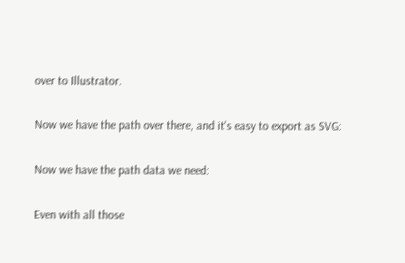over to Illustrator.

Now we have the path over there, and it's easy to export as SVG:

Now we have the path data we need:

Even with all those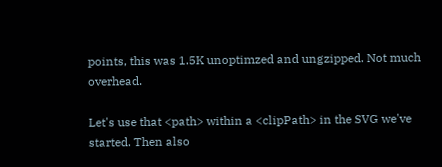points, this was 1.5K unoptimzed and ungzipped. Not much overhead.

Let's use that <path> within a <clipPath> in the SVG we've started. Then also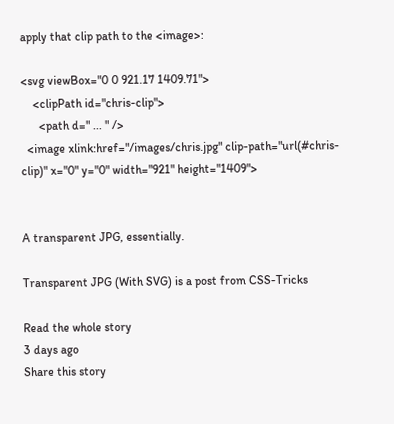apply that clip path to the <image>:

<svg viewBox="0 0 921.17 1409.71">
    <clipPath id="chris-clip">
      <path d=" ... " />
  <image xlink:href="/images/chris.jpg" clip-path="url(#chris-clip)" x="0" y="0" width="921" height="1409">


A transparent JPG, essentially.

Transparent JPG (With SVG) is a post from CSS-Tricks

Read the whole story
3 days ago
Share this story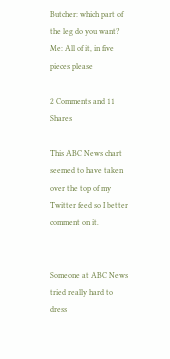Butcher: which part of the leg do you want? Me: All of it, in five pieces please

2 Comments and 11 Shares

This ABC News chart seemed to have taken over the top of my Twitter feed so I better comment on it.


Someone at ABC News tried really hard to dress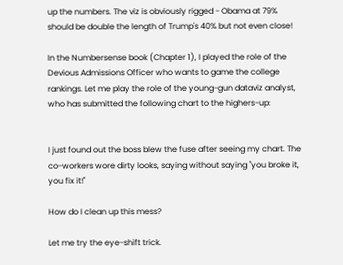up the numbers. The viz is obviously rigged - Obama at 79% should be double the length of Trump's 40% but not even close!

In the Numbersense book (Chapter 1), I played the role of the Devious Admissions Officer who wants to game the college rankings. Let me play the role of the young-gun dataviz analyst, who has submitted the following chart to the highers-up:


I just found out the boss blew the fuse after seeing my chart. The co-workers wore dirty looks, saying without saying "you broke it, you fix it!"

How do I clean up this mess?

Let me try the eye-shift trick.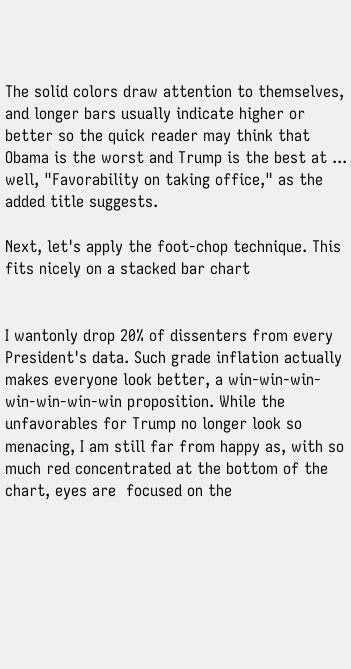The solid colors draw attention to themselves, and longer bars usually indicate higher or better so the quick reader may think that Obama is the worst and Trump is the best at ... well, "Favorability on taking office," as the added title suggests.

Next, let's apply the foot-chop technique. This fits nicely on a stacked bar chart


I wantonly drop 20% of dissenters from every President's data. Such grade inflation actually makes everyone look better, a win-win-win-win-win-win-win proposition. While the unfavorables for Trump no longer look so menacing, I am still far from happy as, with so much red concentrated at the bottom of the chart, eyes are  focused on the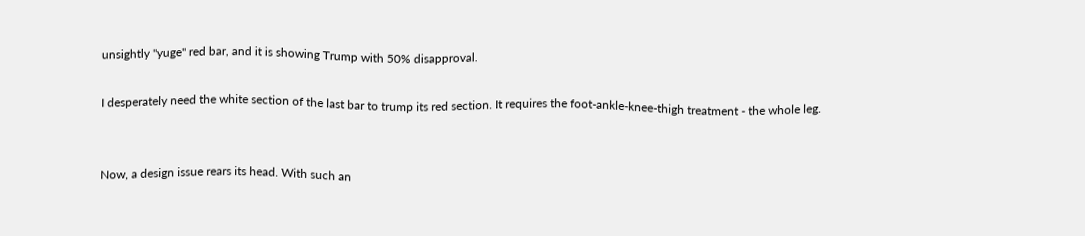unsightly "yuge" red bar, and it is showing Trump with 50% disapproval.

I desperately need the white section of the last bar to trump its red section. It requires the foot-ankle-knee-thigh treatment - the whole leg.


Now, a design issue rears its head. With such an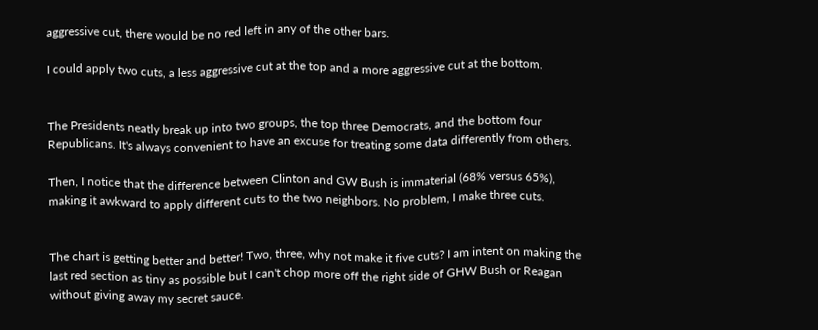aggressive cut, there would be no red left in any of the other bars.

I could apply two cuts, a less aggressive cut at the top and a more aggressive cut at the bottom.


The Presidents neatly break up into two groups, the top three Democrats, and the bottom four Republicans. It's always convenient to have an excuse for treating some data differently from others.

Then, I notice that the difference between Clinton and GW Bush is immaterial (68% versus 65%), making it awkward to apply different cuts to the two neighbors. No problem, I make three cuts.


The chart is getting better and better! Two, three, why not make it five cuts? I am intent on making the last red section as tiny as possible but I can't chop more off the right side of GHW Bush or Reagan without giving away my secret sauce.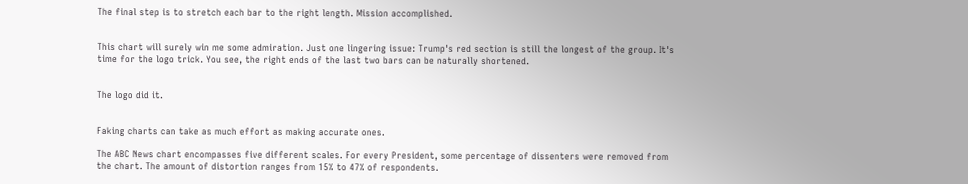The final step is to stretch each bar to the right length. Mission accomplished.


This chart will surely win me some admiration. Just one lingering issue: Trump's red section is still the longest of the group. It's time for the logo trick. You see, the right ends of the last two bars can be naturally shortened.


The logo did it.


Faking charts can take as much effort as making accurate ones.

The ABC News chart encompasses five different scales. For every President, some percentage of dissenters were removed from the chart. The amount of distortion ranges from 15% to 47% of respondents.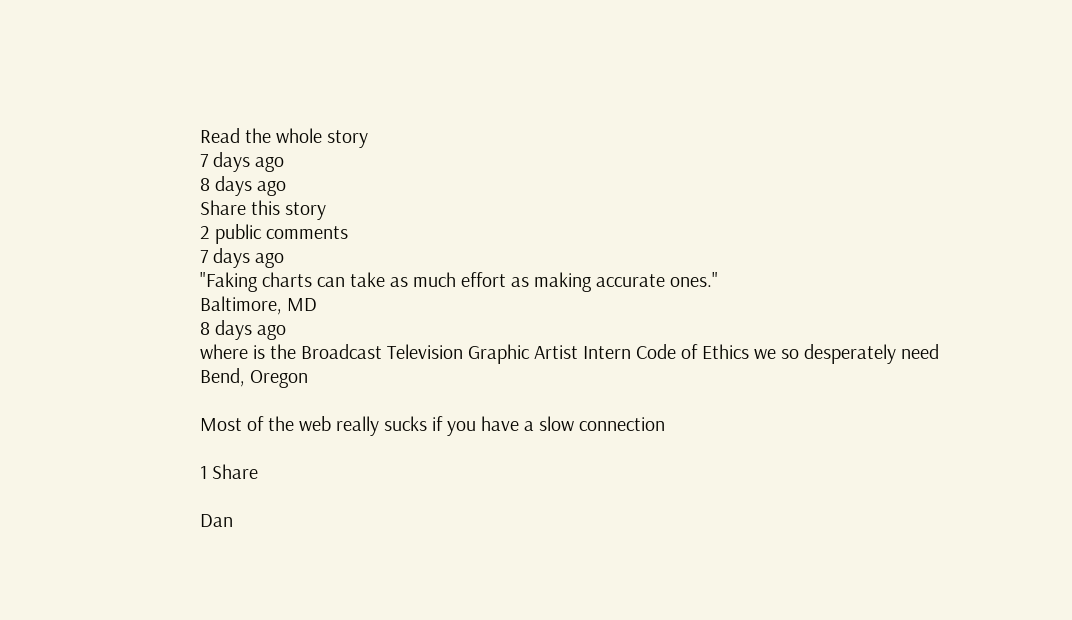Read the whole story
7 days ago
8 days ago
Share this story
2 public comments
7 days ago
"Faking charts can take as much effort as making accurate ones."
Baltimore, MD
8 days ago
where is the Broadcast Television Graphic Artist Intern Code of Ethics we so desperately need
Bend, Oregon

Most of the web really sucks if you have a slow connection

1 Share

Dan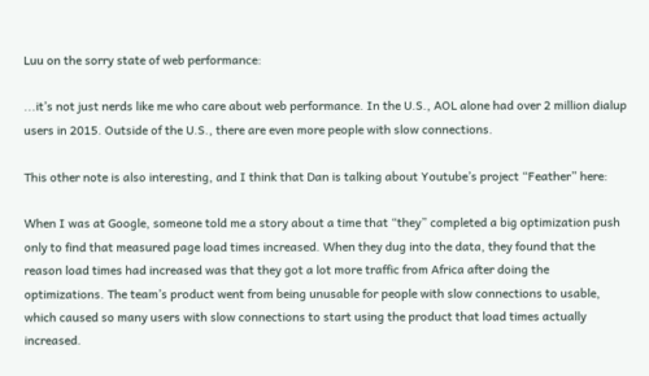Luu on the sorry state of web performance:

...it’s not just nerds like me who care about web performance. In the U.S., AOL alone had over 2 million dialup users in 2015. Outside of the U.S., there are even more people with slow connections.

This other note is also interesting, and I think that Dan is talking about Youtube’s project “Feather” here:

When I was at Google, someone told me a story about a time that “they” completed a big optimization push only to find that measured page load times increased. When they dug into the data, they found that the reason load times had increased was that they got a lot more traffic from Africa after doing the optimizations. The team’s product went from being unusable for people with slow connections to usable, which caused so many users with slow connections to start using the product that load times actually increased.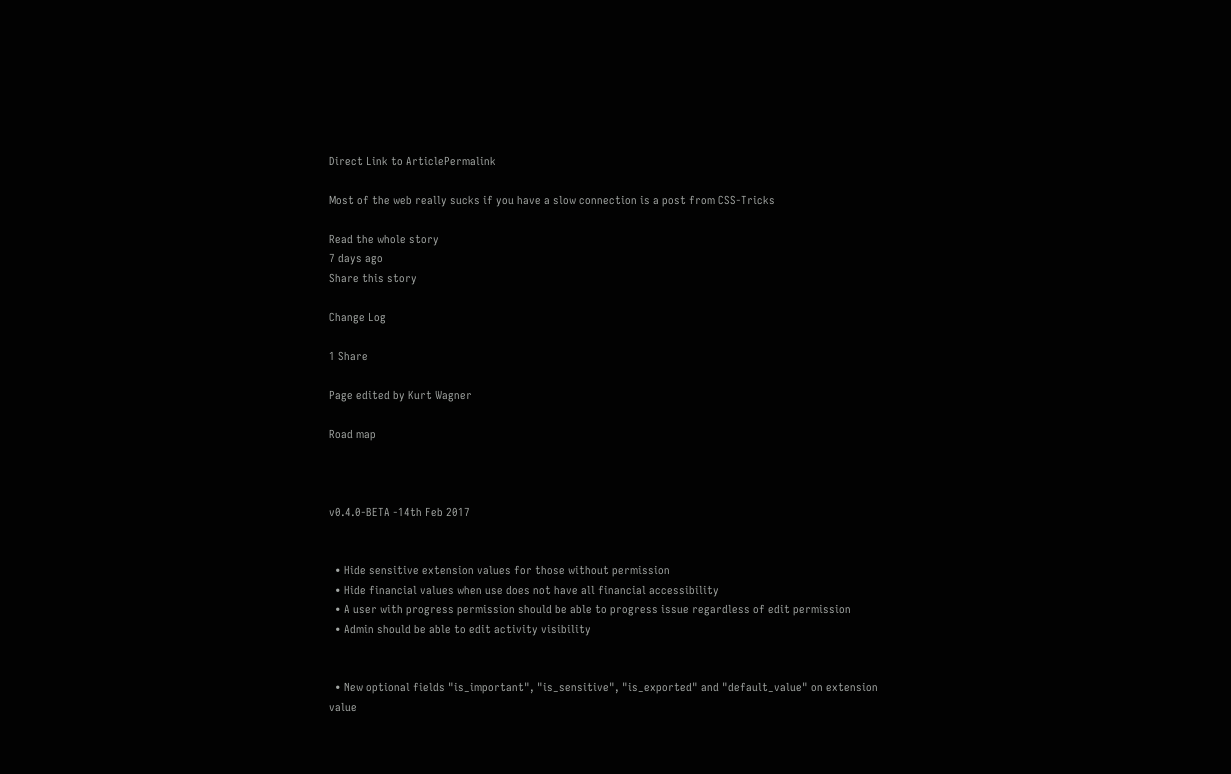Direct Link to ArticlePermalink

Most of the web really sucks if you have a slow connection is a post from CSS-Tricks

Read the whole story
7 days ago
Share this story

Change Log

1 Share

Page edited by Kurt Wagner

Road map



v0.4.0-BETA -14th Feb 2017


  • Hide sensitive extension values for those without permission
  • Hide financial values when use does not have all financial accessibility
  • A user with progress permission should be able to progress issue regardless of edit permission
  • Admin should be able to edit activity visibility


  • New optional fields "is_important", "is_sensitive", "is_exported" and "default_value" on extension value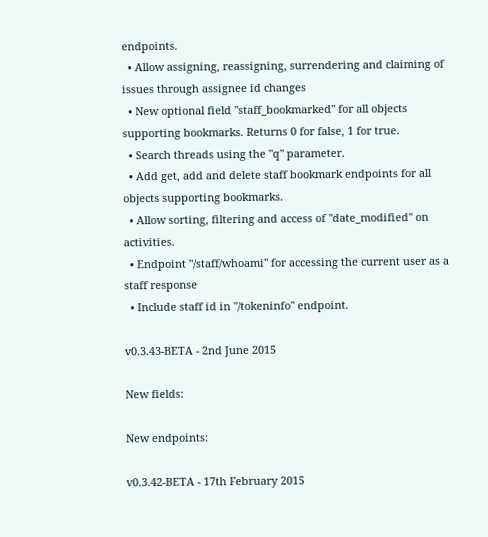endpoints.
  • Allow assigning, reassigning, surrendering and claiming of issues through assignee id changes
  • New optional field "staff_bookmarked" for all objects supporting bookmarks. Returns 0 for false, 1 for true.
  • Search threads using the "q" parameter.
  • Add get, add and delete staff bookmark endpoints for all objects supporting bookmarks.
  • Allow sorting, filtering and access of "date_modified" on activities.
  • Endpoint "/staff/whoami" for accessing the current user as a staff response
  • Include staff id in "/tokeninfo" endpoint.

v0.3.43-BETA - 2nd June 2015

New fields:

New endpoints:

v0.3.42-BETA - 17th February 2015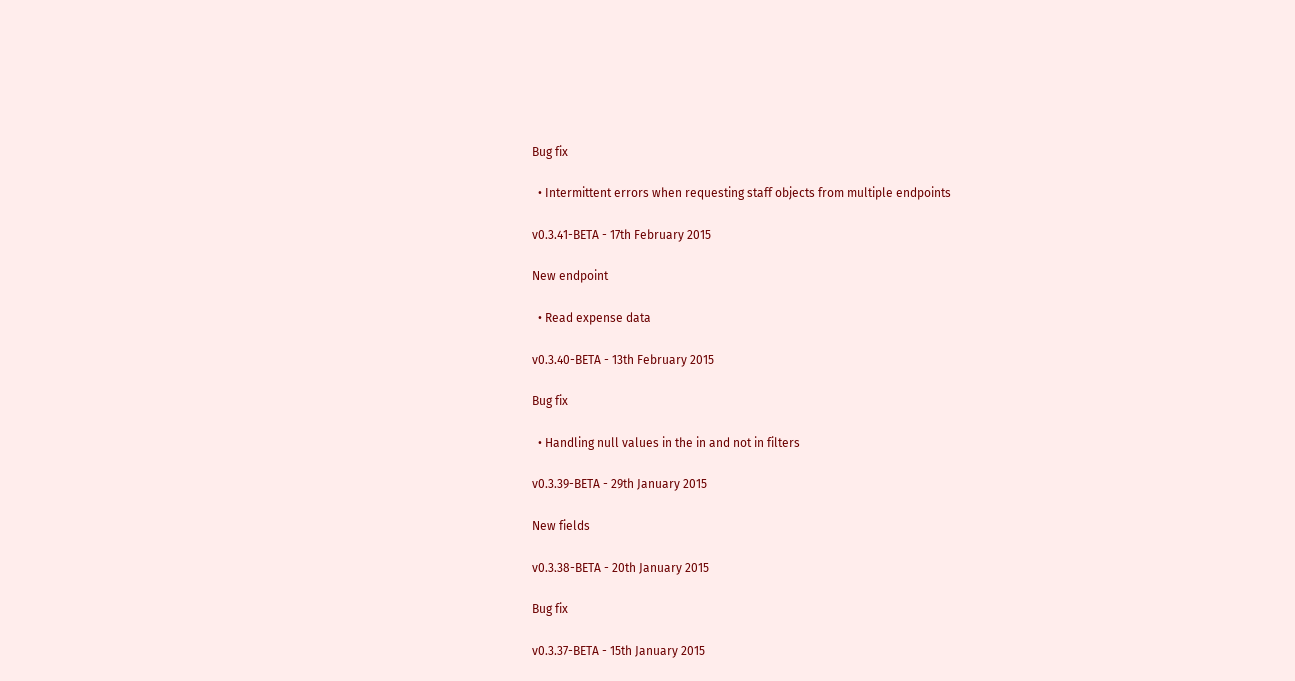Bug fix

  • Intermittent errors when requesting staff objects from multiple endpoints

v0.3.41-BETA - 17th February 2015

New endpoint

  • Read expense data

v0.3.40-BETA - 13th February 2015

Bug fix

  • Handling null values in the in and not in filters

v0.3.39-BETA - 29th January 2015

New fields

v0.3.38-BETA - 20th January 2015

Bug fix

v0.3.37-BETA - 15th January 2015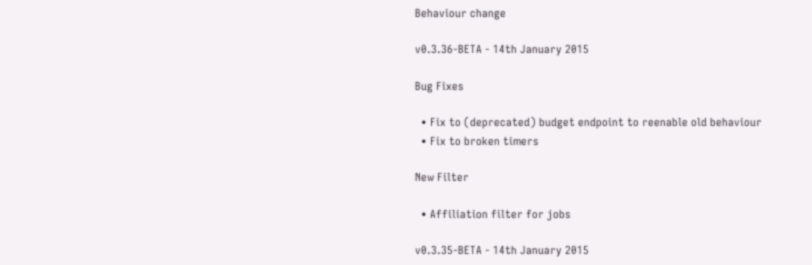Behaviour change

v0.3.36-BETA - 14th January 2015

Bug Fixes

  • Fix to (deprecated) budget endpoint to reenable old behaviour
  • Fix to broken timers

New Filter

  • Affiliation filter for jobs

v0.3.35-BETA - 14th January 2015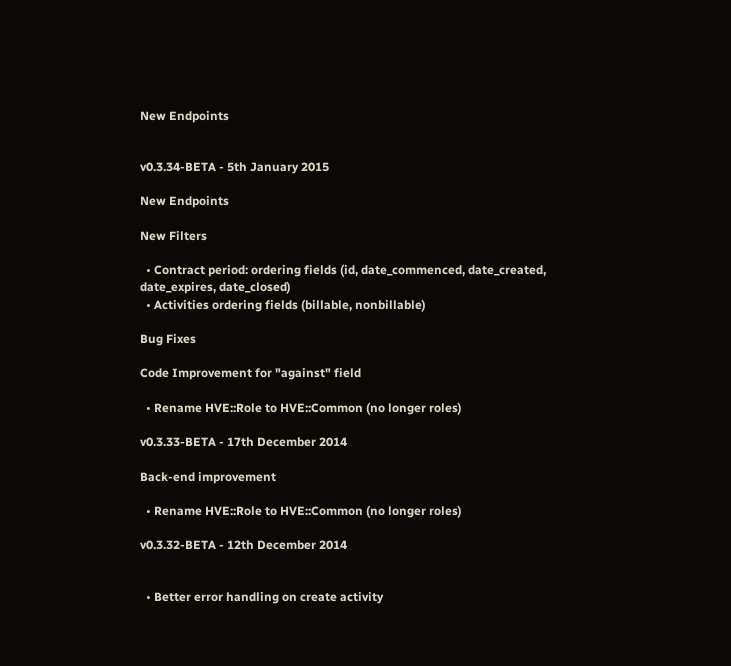New Endpoints


v0.3.34-BETA - 5th January 2015

New Endpoints

New Filters

  • Contract period: ordering fields (id, date_commenced, date_created, date_expires, date_closed)
  • Activities ordering fields (billable, nonbillable)

Bug Fixes

Code Improvement for "against" field

  • Rename HVE::Role to HVE::Common (no longer roles)

v0.3.33-BETA - 17th December 2014

Back-end improvement

  • Rename HVE::Role to HVE::Common (no longer roles)

v0.3.32-BETA - 12th December 2014


  • Better error handling on create activity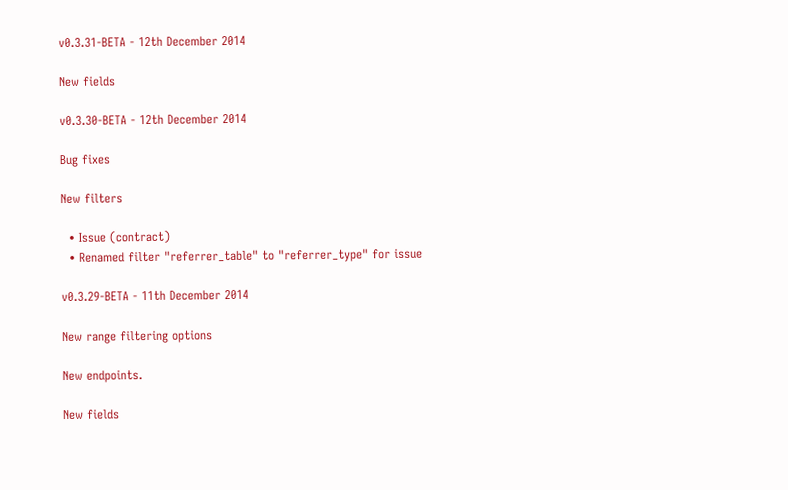v0.3.31-BETA - 12th December 2014

New fields

v0.3.30-BETA - 12th December 2014

Bug fixes

New filters

  • Issue (contract)
  • Renamed filter "referrer_table" to "referrer_type" for issue

v0.3.29-BETA - 11th December 2014

New range filtering options

New endpoints.

New fields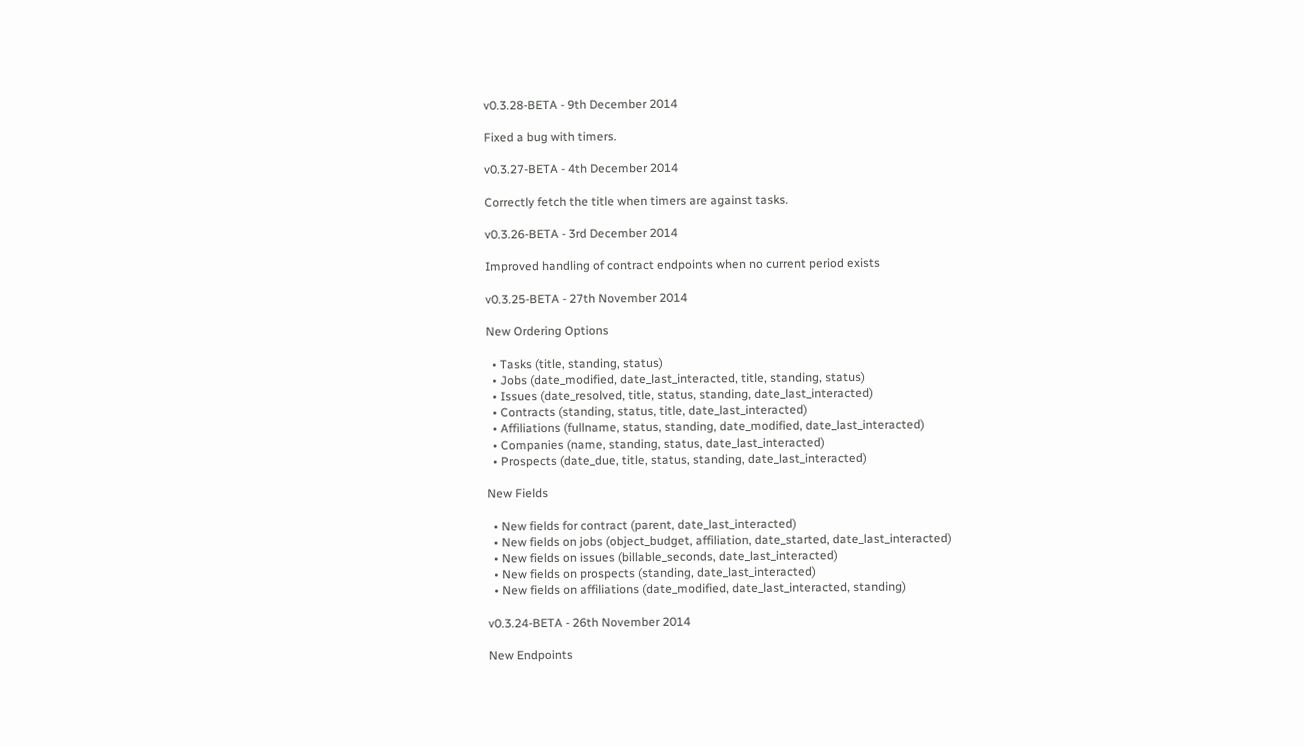v0.3.28-BETA - 9th December 2014

Fixed a bug with timers.

v0.3.27-BETA - 4th December 2014

Correctly fetch the title when timers are against tasks.

v0.3.26-BETA - 3rd December 2014

Improved handling of contract endpoints when no current period exists

v0.3.25-BETA - 27th November 2014

New Ordering Options

  • Tasks (title, standing, status)
  • Jobs (date_modified, date_last_interacted, title, standing, status)
  • Issues (date_resolved, title, status, standing, date_last_interacted)
  • Contracts (standing, status, title, date_last_interacted)
  • Affiliations (fullname, status, standing, date_modified, date_last_interacted)
  • Companies (name, standing, status, date_last_interacted)
  • Prospects (date_due, title, status, standing, date_last_interacted)

New Fields

  • New fields for contract (parent, date_last_interacted)
  • New fields on jobs (object_budget, affiliation, date_started, date_last_interacted)
  • New fields on issues (billable_seconds, date_last_interacted)
  • New fields on prospects (standing, date_last_interacted)
  • New fields on affiliations (date_modified, date_last_interacted, standing)

v0.3.24-BETA - 26th November 2014

New Endpoints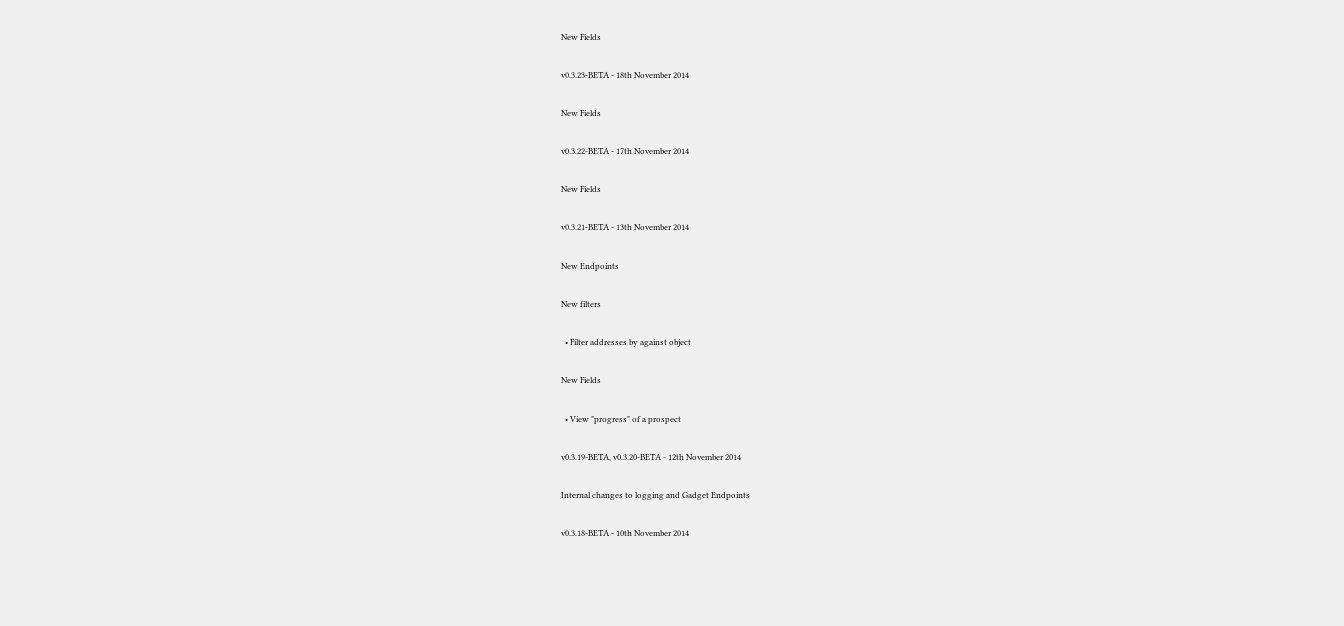New Fields

v0.3.23-BETA - 18th November 2014

New Fields

v0.3.22-BETA - 17th November 2014

New Fields

v0.3.21-BETA - 13th November 2014

New Endpoints

New filters

  • Filter addresses by against object

New Fields

  • View "progress" of a prospect

v0.3.19-BETA, v0.3.20-BETA - 12th November 2014

Internal changes to logging and Gadget Endpoints

v0.3.18-BETA - 10th November 2014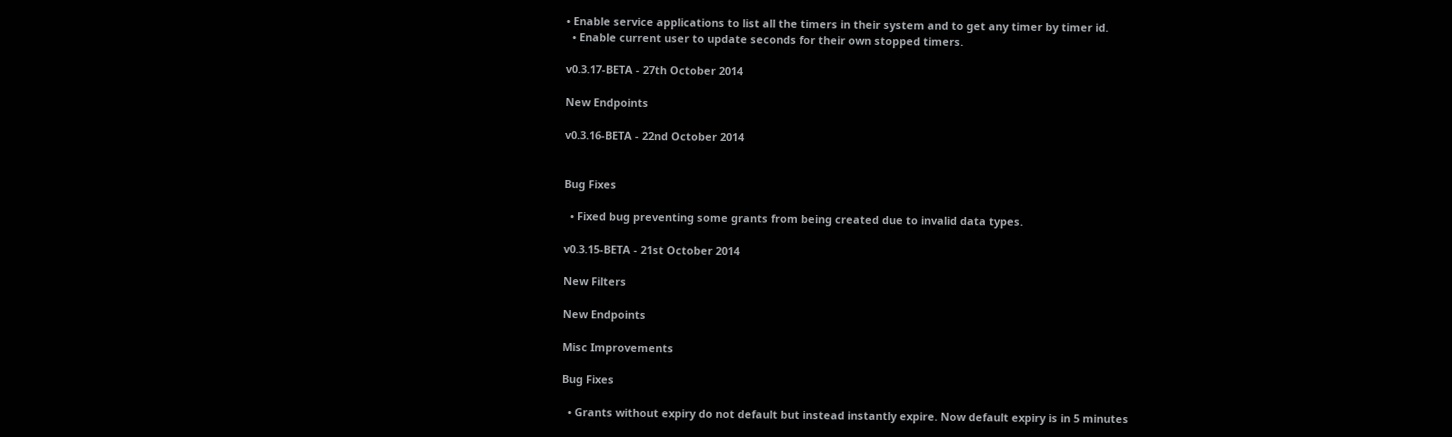• Enable service applications to list all the timers in their system and to get any timer by timer id.
  • Enable current user to update seconds for their own stopped timers.

v0.3.17-BETA - 27th October 2014

New Endpoints

v0.3.16-BETA - 22nd October 2014


Bug Fixes

  • Fixed bug preventing some grants from being created due to invalid data types.

v0.3.15-BETA - 21st October 2014

New Filters

New Endpoints

Misc Improvements

Bug Fixes

  • Grants without expiry do not default but instead instantly expire. Now default expiry is in 5 minutes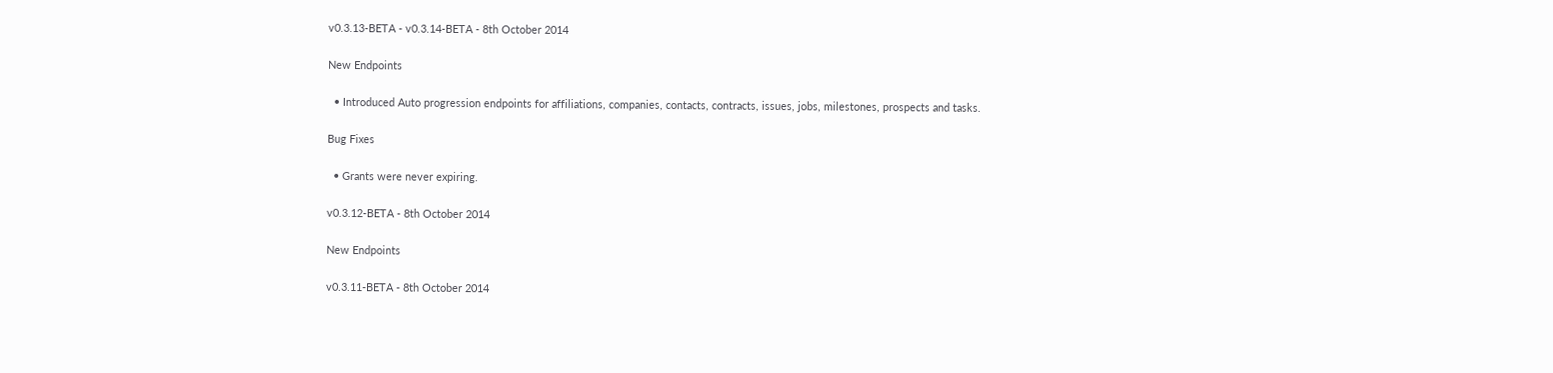v0.3.13-BETA - v0.3.14-BETA - 8th October 2014

New Endpoints

  • Introduced Auto progression endpoints for affiliations, companies, contacts, contracts, issues, jobs, milestones, prospects and tasks.

Bug Fixes

  • Grants were never expiring.

v0.3.12-BETA - 8th October 2014

New Endpoints

v0.3.11-BETA - 8th October 2014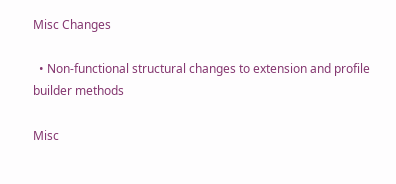Misc Changes

  • Non-functional structural changes to extension and profile builder methods

Misc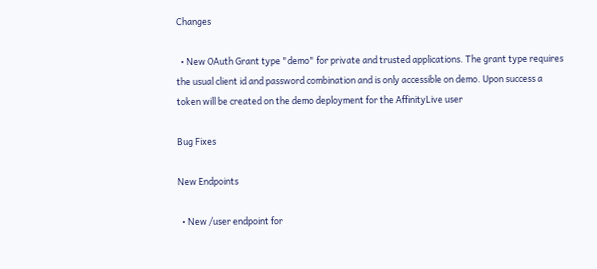Changes

  • New OAuth Grant type "demo" for private and trusted applications. The grant type requires the usual client id and password combination and is only accessible on demo. Upon success a token will be created on the demo deployment for the AffinityLive user

Bug Fixes

New Endpoints

  • New /user endpoint for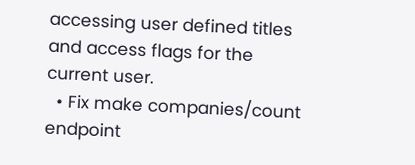accessing user defined titles and access flags for the current user.
  • Fix make companies/count endpoint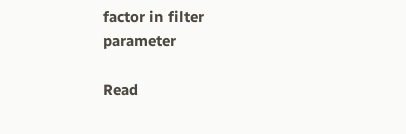factor in filter parameter

Read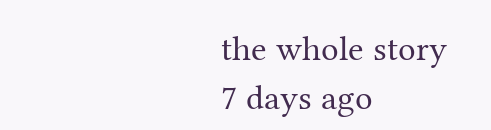the whole story
7 days ago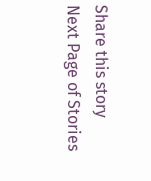Share this story
Next Page of Stories